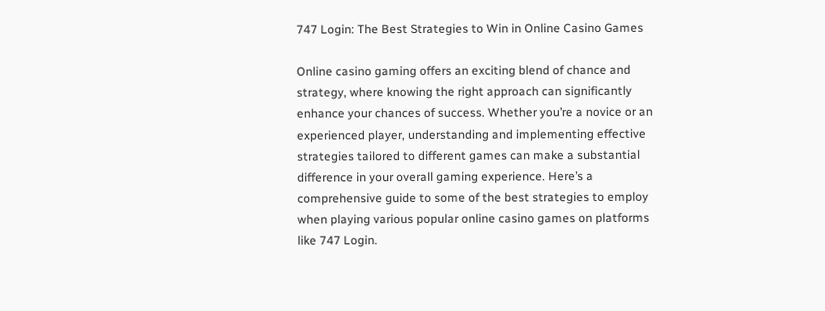747 Login: The Best Strategies to Win in Online Casino Games

Online casino gaming offers an exciting blend of chance and strategy, where knowing the right approach can significantly enhance your chances of success. Whether you’re a novice or an experienced player, understanding and implementing effective strategies tailored to different games can make a substantial difference in your overall gaming experience. Here’s a comprehensive guide to some of the best strategies to employ when playing various popular online casino games on platforms like 747 Login.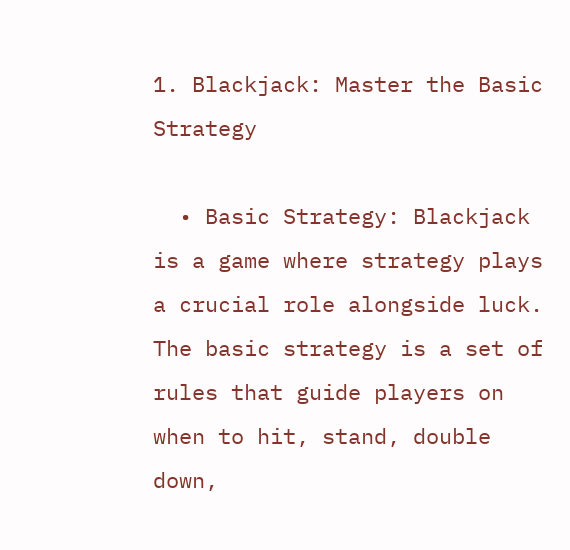1. Blackjack: Master the Basic Strategy

  • Basic Strategy: Blackjack is a game where strategy plays a crucial role alongside luck. The basic strategy is a set of rules that guide players on when to hit, stand, double down,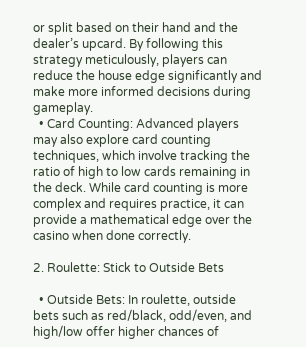or split based on their hand and the dealer’s upcard. By following this strategy meticulously, players can reduce the house edge significantly and make more informed decisions during gameplay.
  • Card Counting: Advanced players may also explore card counting techniques, which involve tracking the ratio of high to low cards remaining in the deck. While card counting is more complex and requires practice, it can provide a mathematical edge over the casino when done correctly.

2. Roulette: Stick to Outside Bets

  • Outside Bets: In roulette, outside bets such as red/black, odd/even, and high/low offer higher chances of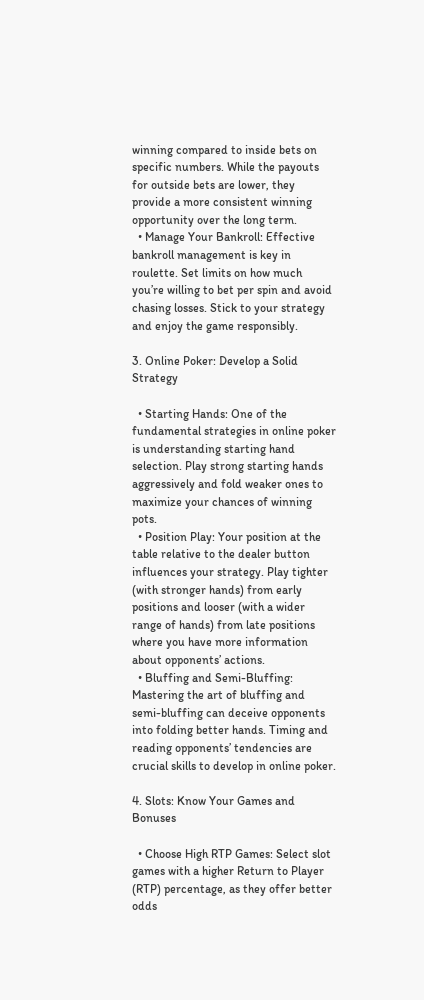winning compared to inside bets on specific numbers. While the payouts for outside bets are lower, they provide a more consistent winning opportunity over the long term.
  • Manage Your Bankroll: Effective bankroll management is key in roulette. Set limits on how much you’re willing to bet per spin and avoid chasing losses. Stick to your strategy and enjoy the game responsibly.

3. Online Poker: Develop a Solid Strategy

  • Starting Hands: One of the fundamental strategies in online poker is understanding starting hand selection. Play strong starting hands aggressively and fold weaker ones to maximize your chances of winning pots.
  • Position Play: Your position at the table relative to the dealer button influences your strategy. Play tighter (with stronger hands) from early positions and looser (with a wider range of hands) from late positions where you have more information about opponents’ actions.
  • Bluffing and Semi-Bluffing: Mastering the art of bluffing and semi-bluffing can deceive opponents into folding better hands. Timing and reading opponents’ tendencies are crucial skills to develop in online poker.

4. Slots: Know Your Games and Bonuses

  • Choose High RTP Games: Select slot games with a higher Return to Player (RTP) percentage, as they offer better odds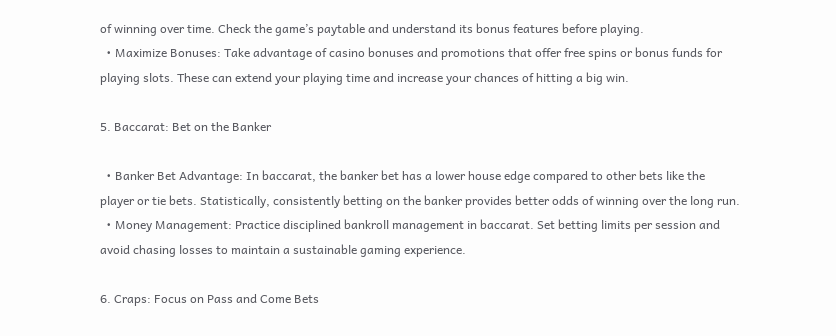of winning over time. Check the game’s paytable and understand its bonus features before playing.
  • Maximize Bonuses: Take advantage of casino bonuses and promotions that offer free spins or bonus funds for playing slots. These can extend your playing time and increase your chances of hitting a big win.

5. Baccarat: Bet on the Banker

  • Banker Bet Advantage: In baccarat, the banker bet has a lower house edge compared to other bets like the player or tie bets. Statistically, consistently betting on the banker provides better odds of winning over the long run.
  • Money Management: Practice disciplined bankroll management in baccarat. Set betting limits per session and avoid chasing losses to maintain a sustainable gaming experience.

6. Craps: Focus on Pass and Come Bets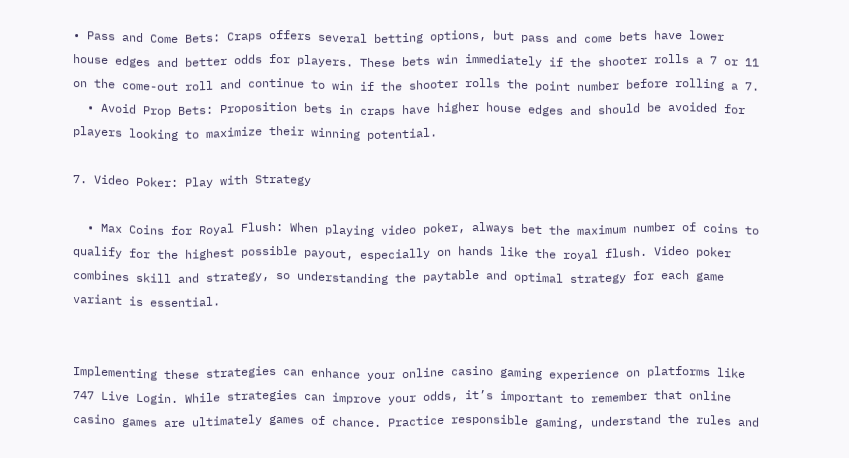• Pass and Come Bets: Craps offers several betting options, but pass and come bets have lower house edges and better odds for players. These bets win immediately if the shooter rolls a 7 or 11 on the come-out roll and continue to win if the shooter rolls the point number before rolling a 7.
  • Avoid Prop Bets: Proposition bets in craps have higher house edges and should be avoided for players looking to maximize their winning potential.

7. Video Poker: Play with Strategy

  • Max Coins for Royal Flush: When playing video poker, always bet the maximum number of coins to qualify for the highest possible payout, especially on hands like the royal flush. Video poker combines skill and strategy, so understanding the paytable and optimal strategy for each game variant is essential.


Implementing these strategies can enhance your online casino gaming experience on platforms like 747 Live Login. While strategies can improve your odds, it’s important to remember that online casino games are ultimately games of chance. Practice responsible gaming, understand the rules and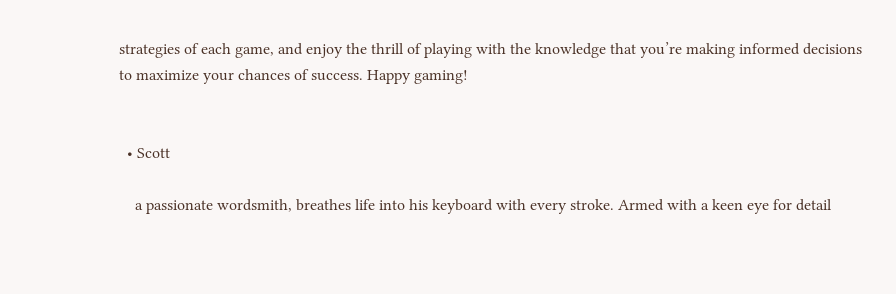strategies of each game, and enjoy the thrill of playing with the knowledge that you’re making informed decisions to maximize your chances of success. Happy gaming!


  • Scott

    a passionate wordsmith, breathes life into his keyboard with every stroke. Armed with a keen eye for detail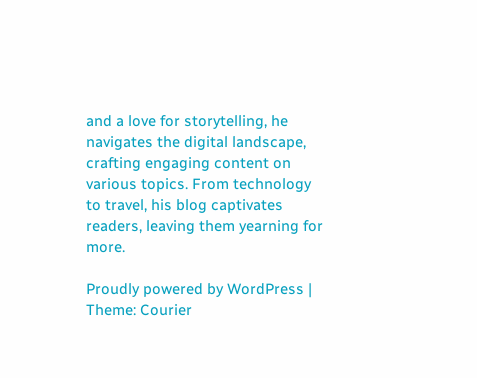and a love for storytelling, he navigates the digital landscape, crafting engaging content on various topics. From technology to travel, his blog captivates readers, leaving them yearning for more.

Proudly powered by WordPress | Theme: Courier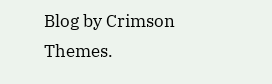Blog by Crimson Themes.